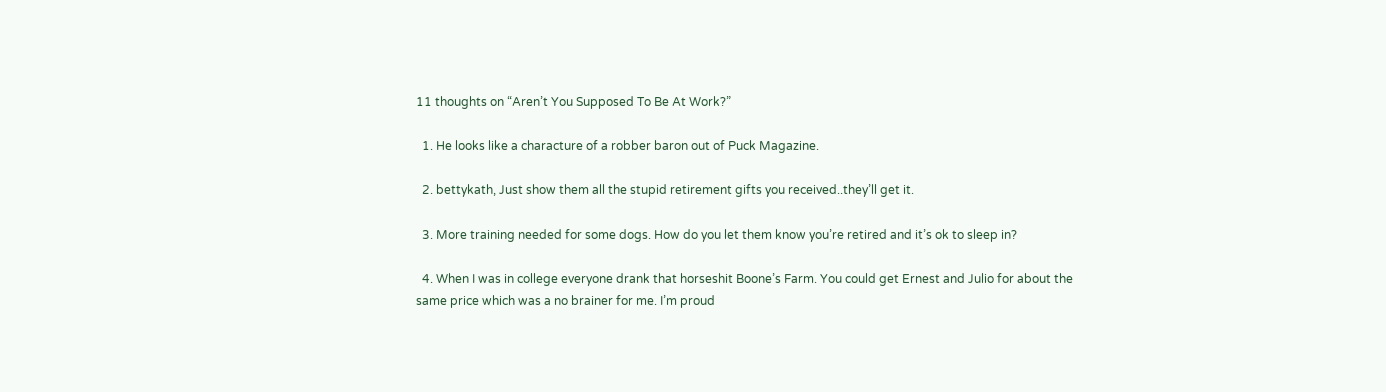11 thoughts on “Aren’t You Supposed To Be At Work?”

  1. He looks like a characture of a robber baron out of Puck Magazine.

  2. bettykath, Just show them all the stupid retirement gifts you received..they’ll get it.

  3. More training needed for some dogs. How do you let them know you’re retired and it’s ok to sleep in?

  4. When I was in college everyone drank that horseshit Boone’s Farm. You could get Ernest and Julio for about the same price which was a no brainer for me. I’m proud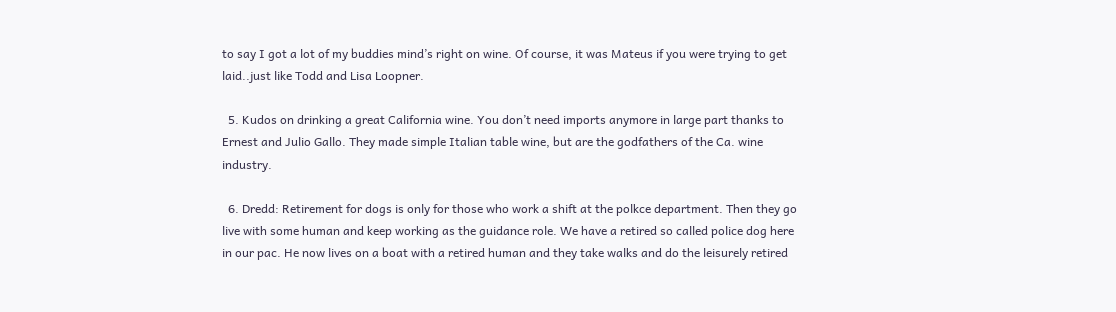to say I got a lot of my buddies mind’s right on wine. Of course, it was Mateus if you were trying to get laid..just like Todd and Lisa Loopner.

  5. Kudos on drinking a great California wine. You don’t need imports anymore in large part thanks to Ernest and Julio Gallo. They made simple Italian table wine, but are the godfathers of the Ca. wine industry.

  6. Dredd: Retirement for dogs is only for those who work a shift at the polkce department. Then they go live with some human and keep working as the guidance role. We have a retired so called police dog here in our pac. He now lives on a boat with a retired human and they take walks and do the leisurely retired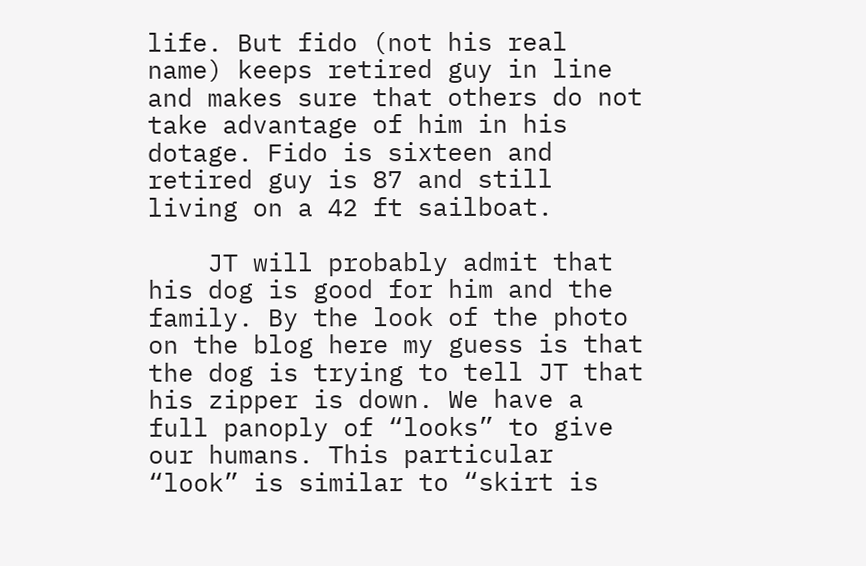life. But fido (not his real name) keeps retired guy in line and makes sure that others do not take advantage of him in his dotage. Fido is sixteen and retired guy is 87 and still living on a 42 ft sailboat.

    JT will probably admit that his dog is good for him and the family. By the look of the photo on the blog here my guess is that the dog is trying to tell JT that his zipper is down. We have a full panoply of “looks” to give our humans. This particular “look” is similar to “skirt is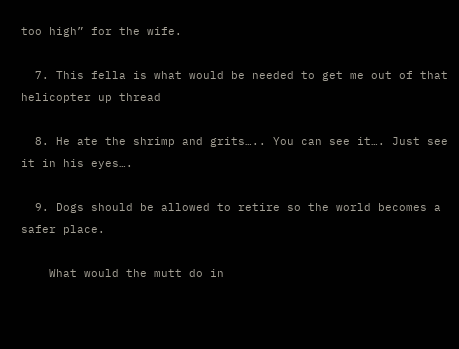too high” for the wife.

  7. This fella is what would be needed to get me out of that helicopter up thread

  8. He ate the shrimp and grits….. You can see it…. Just see it in his eyes….

  9. Dogs should be allowed to retire so the world becomes a safer place.

    What would the mutt do in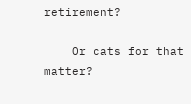retirement?

    Or cats for that matter?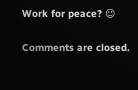Work for peace? 😉

Comments are closed.